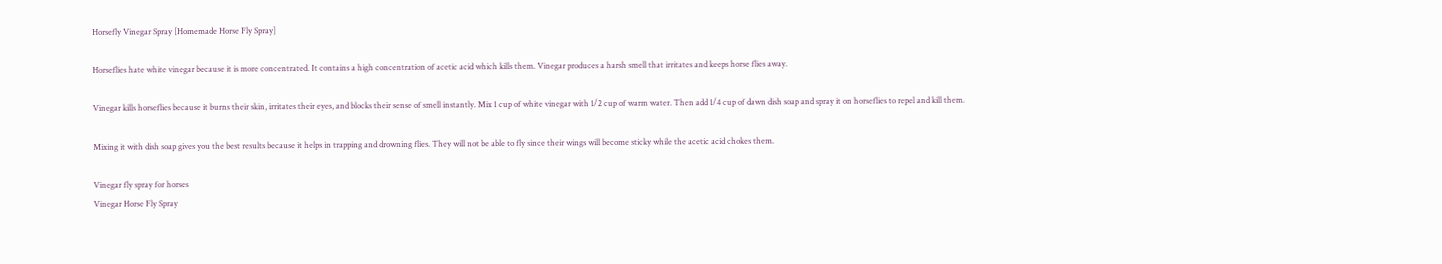Horsefly Vinegar Spray [Homemade Horse Fly Spray]

Horseflies hate white vinegar because it is more concentrated. It contains a high concentration of acetic acid which kills them. Vinegar produces a harsh smell that irritates and keeps horse flies away.

Vinegar kills horseflies because it burns their skin, irritates their eyes, and blocks their sense of smell instantly. Mix 1 cup of white vinegar with 1/2 cup of warm water. Then add 1/4 cup of dawn dish soap and spray it on horseflies to repel and kill them.

Mixing it with dish soap gives you the best results because it helps in trapping and drowning flies. They will not be able to fly since their wings will become sticky while the acetic acid chokes them.

Vinegar fly spray for horses
Vinegar Horse Fly Spray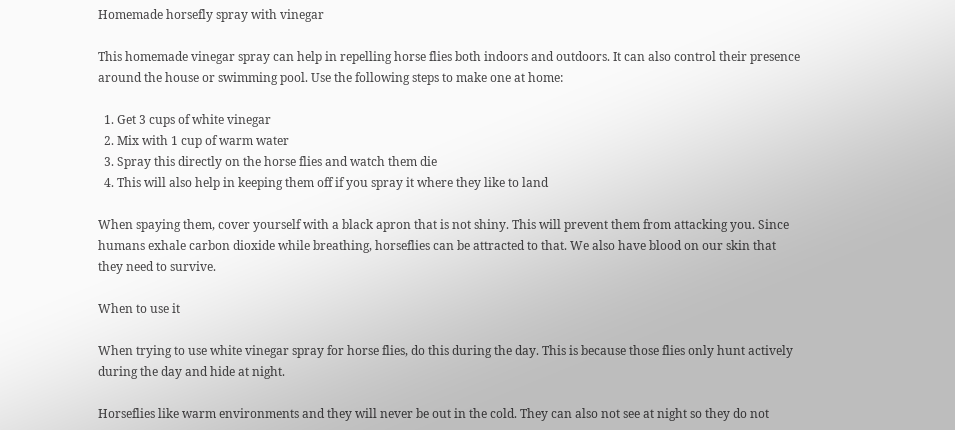Homemade horsefly spray with vinegar

This homemade vinegar spray can help in repelling horse flies both indoors and outdoors. It can also control their presence around the house or swimming pool. Use the following steps to make one at home:

  1. Get 3 cups of white vinegar
  2. Mix with 1 cup of warm water
  3. Spray this directly on the horse flies and watch them die
  4. This will also help in keeping them off if you spray it where they like to land

When spaying them, cover yourself with a black apron that is not shiny. This will prevent them from attacking you. Since humans exhale carbon dioxide while breathing, horseflies can be attracted to that. We also have blood on our skin that they need to survive.

When to use it

When trying to use white vinegar spray for horse flies, do this during the day. This is because those flies only hunt actively during the day and hide at night.

Horseflies like warm environments and they will never be out in the cold. They can also not see at night so they do not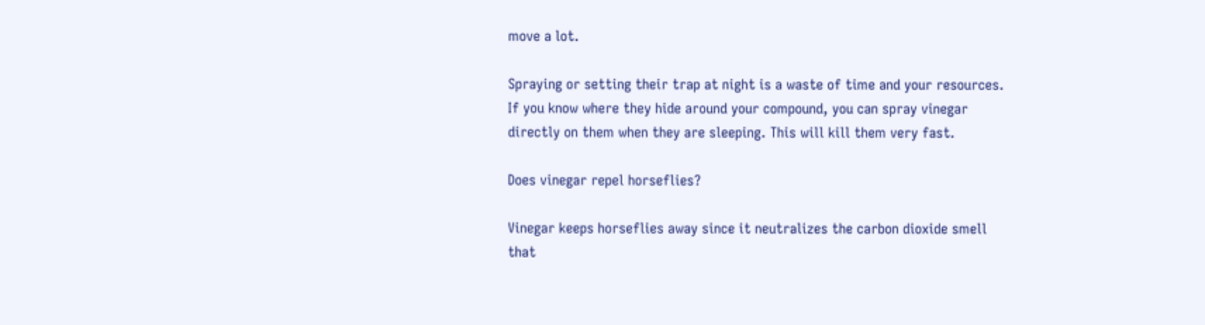move a lot.

Spraying or setting their trap at night is a waste of time and your resources. If you know where they hide around your compound, you can spray vinegar directly on them when they are sleeping. This will kill them very fast.

Does vinegar repel horseflies?

Vinegar keeps horseflies away since it neutralizes the carbon dioxide smell that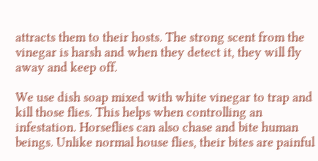attracts them to their hosts. The strong scent from the vinegar is harsh and when they detect it, they will fly away and keep off.

We use dish soap mixed with white vinegar to trap and kill those flies. This helps when controlling an infestation. Horseflies can also chase and bite human beings. Unlike normal house flies, their bites are painful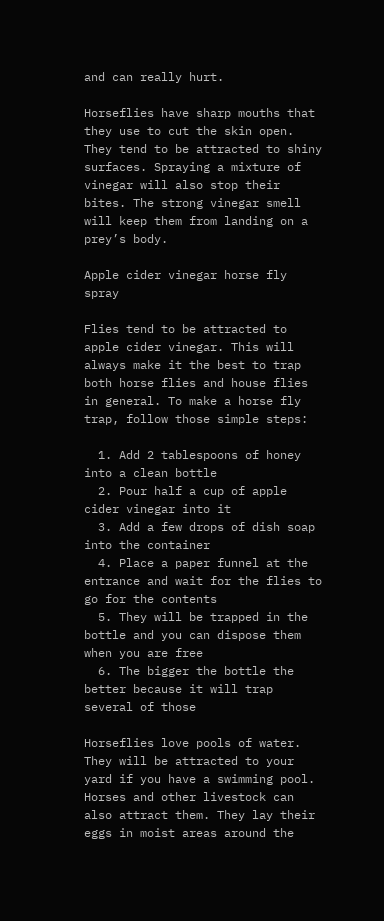and can really hurt.

Horseflies have sharp mouths that they use to cut the skin open. They tend to be attracted to shiny surfaces. Spraying a mixture of vinegar will also stop their bites. The strong vinegar smell will keep them from landing on a prey’s body.

Apple cider vinegar horse fly spray

Flies tend to be attracted to apple cider vinegar. This will always make it the best to trap both horse flies and house flies in general. To make a horse fly trap, follow those simple steps:

  1. Add 2 tablespoons of honey into a clean bottle
  2. Pour half a cup of apple cider vinegar into it
  3. Add a few drops of dish soap into the container
  4. Place a paper funnel at the entrance and wait for the flies to go for the contents
  5. They will be trapped in the bottle and you can dispose them when you are free
  6. The bigger the bottle the better because it will trap several of those

Horseflies love pools of water. They will be attracted to your yard if you have a swimming pool. Horses and other livestock can also attract them. They lay their eggs in moist areas around the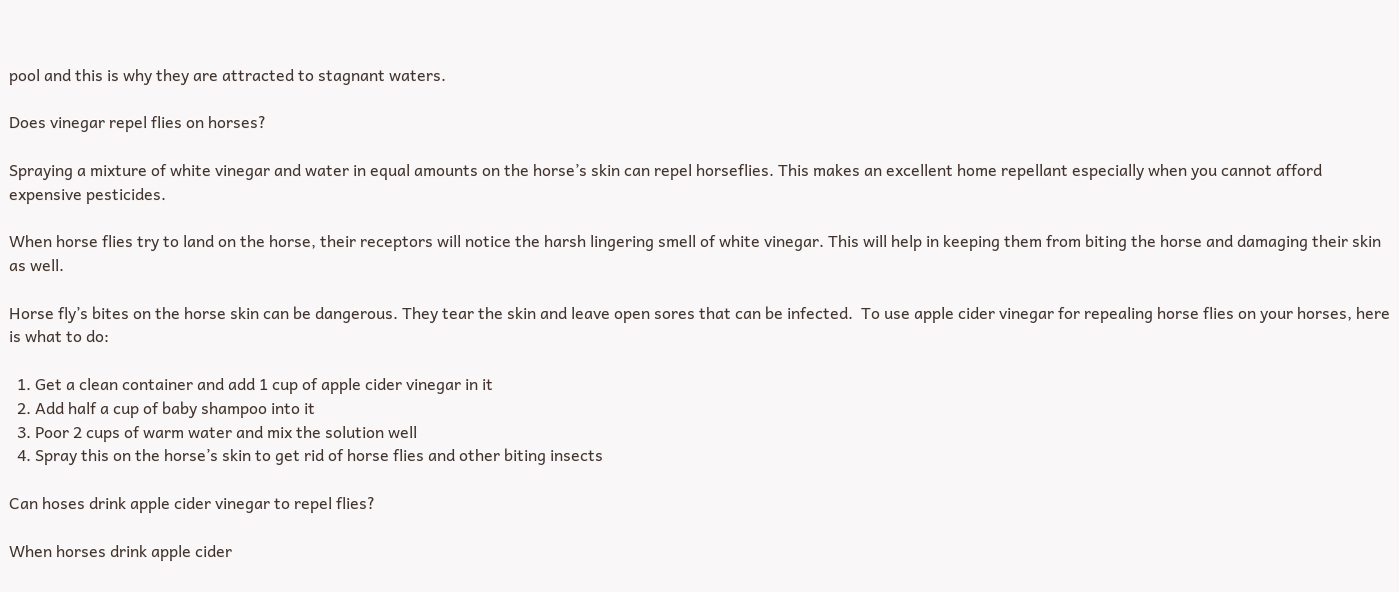pool and this is why they are attracted to stagnant waters.

Does vinegar repel flies on horses?

Spraying a mixture of white vinegar and water in equal amounts on the horse’s skin can repel horseflies. This makes an excellent home repellant especially when you cannot afford expensive pesticides.

When horse flies try to land on the horse, their receptors will notice the harsh lingering smell of white vinegar. This will help in keeping them from biting the horse and damaging their skin as well.

Horse fly’s bites on the horse skin can be dangerous. They tear the skin and leave open sores that can be infected.  To use apple cider vinegar for repealing horse flies on your horses, here is what to do:

  1. Get a clean container and add 1 cup of apple cider vinegar in it
  2. Add half a cup of baby shampoo into it
  3. Poor 2 cups of warm water and mix the solution well
  4. Spray this on the horse’s skin to get rid of horse flies and other biting insects

Can hoses drink apple cider vinegar to repel flies?

When horses drink apple cider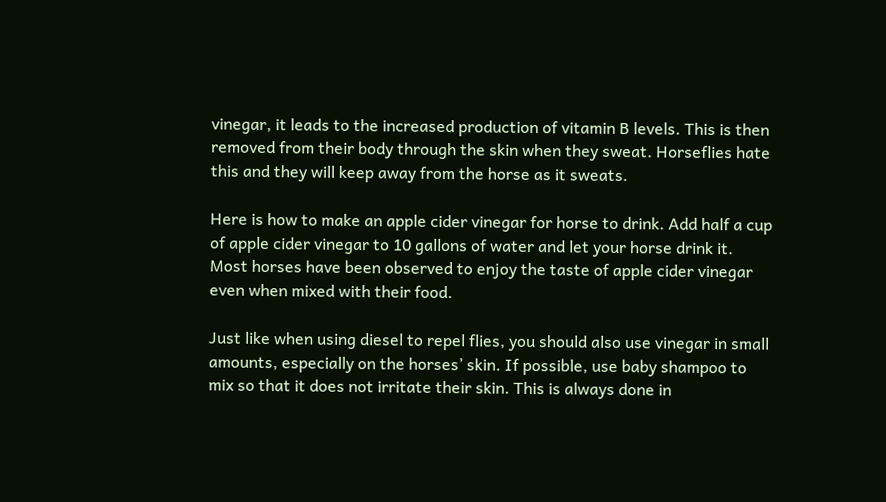vinegar, it leads to the increased production of vitamin B levels. This is then removed from their body through the skin when they sweat. Horseflies hate this and they will keep away from the horse as it sweats.

Here is how to make an apple cider vinegar for horse to drink. Add half a cup of apple cider vinegar to 10 gallons of water and let your horse drink it. Most horses have been observed to enjoy the taste of apple cider vinegar even when mixed with their food.

Just like when using diesel to repel flies, you should also use vinegar in small amounts, especially on the horses’ skin. If possible, use baby shampoo to mix so that it does not irritate their skin. This is always done in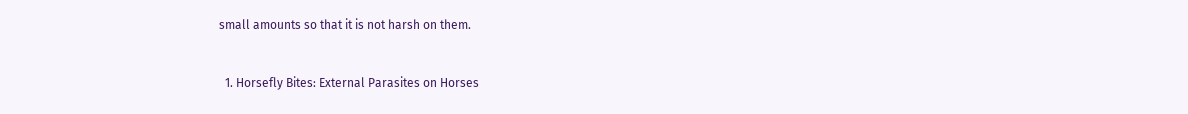small amounts so that it is not harsh on them.


  1. Horsefly Bites: External Parasites on Horses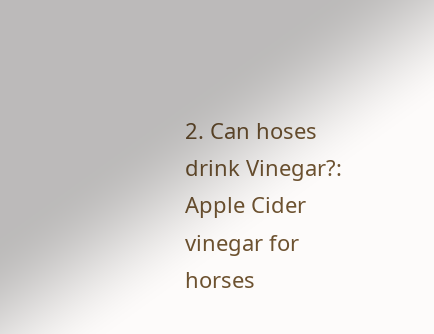2. Can hoses drink Vinegar?:  Apple Cider vinegar for horses